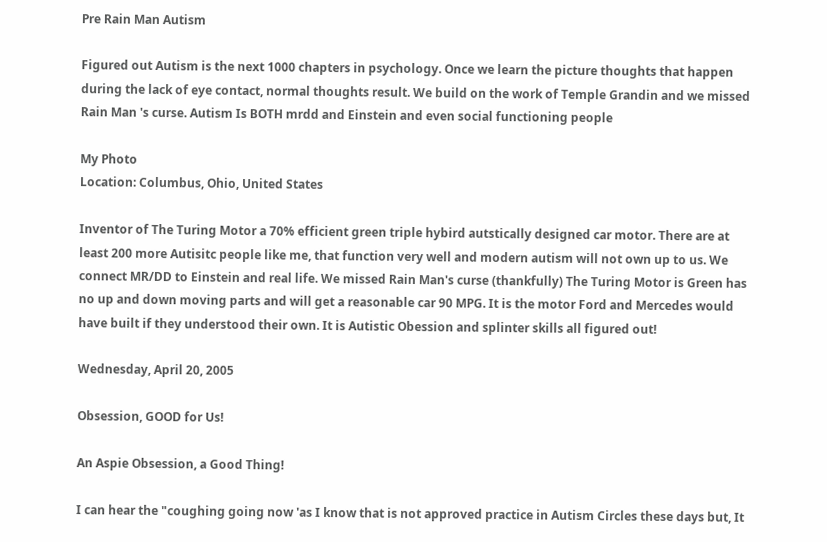Pre Rain Man Autism

Figured out Autism is the next 1000 chapters in psychology. Once we learn the picture thoughts that happen during the lack of eye contact, normal thoughts result. We build on the work of Temple Grandin and we missed Rain Man 's curse. Autism Is BOTH mrdd and Einstein and even social functioning people

My Photo
Location: Columbus, Ohio, United States

Inventor of The Turing Motor a 70% efficient green triple hybird autstically designed car motor. There are at least 200 more Autisitc people like me, that function very well and modern autism will not own up to us. We connect MR/DD to Einstein and real life. We missed Rain Man's curse (thankfully) The Turing Motor is Green has no up and down moving parts and will get a reasonable car 90 MPG. It is the motor Ford and Mercedes would have built if they understood their own. It is Autistic Obession and splinter skills all figured out!

Wednesday, April 20, 2005

Obsession, GOOD for Us!

An Aspie Obsession, a Good Thing!

I can hear the "coughing going now 'as I know that is not approved practice in Autism Circles these days but, It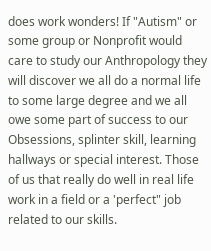does work wonders! If "Autism" or some group or Nonprofit would care to study our Anthropology they will discover we all do a normal life to some large degree and we all owe some part of success to our Obsessions, splinter skill, learning hallways or special interest. Those of us that really do well in real life work in a field or a 'perfect" job related to our skills.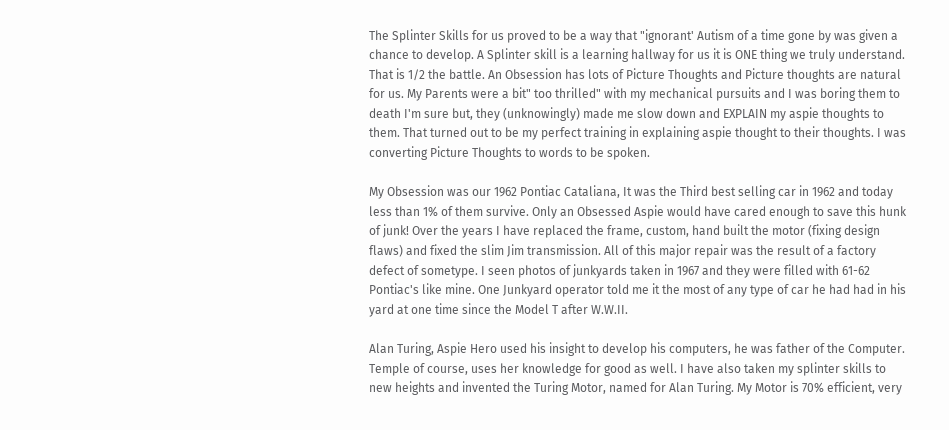The Splinter Skills for us proved to be a way that "ignorant' Autism of a time gone by was given a chance to develop. A Splinter skill is a learning hallway for us it is ONE thing we truly understand. That is 1/2 the battle. An Obsession has lots of Picture Thoughts and Picture thoughts are natural for us. My Parents were a bit" too thrilled" with my mechanical pursuits and I was boring them to death I'm sure but, they (unknowingly) made me slow down and EXPLAIN my aspie thoughts to them. That turned out to be my perfect training in explaining aspie thought to their thoughts. I was converting Picture Thoughts to words to be spoken.

My Obsession was our 1962 Pontiac Cataliana, It was the Third best selling car in 1962 and today less than 1% of them survive. Only an Obsessed Aspie would have cared enough to save this hunk of junk! Over the years I have replaced the frame, custom, hand built the motor (fixing design flaws) and fixed the slim Jim transmission. All of this major repair was the result of a factory defect of sometype. I seen photos of junkyards taken in 1967 and they were filled with 61-62 Pontiac's like mine. One Junkyard operator told me it the most of any type of car he had had in his yard at one time since the Model T after W.W.II.

Alan Turing, Aspie Hero used his insight to develop his computers, he was father of the Computer. Temple of course, uses her knowledge for good as well. I have also taken my splinter skills to new heights and invented the Turing Motor, named for Alan Turing. My Motor is 70% efficient, very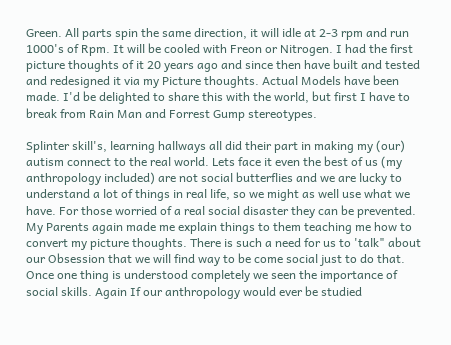Green. All parts spin the same direction, it will idle at 2-3 rpm and run 1000's of Rpm. It will be cooled with Freon or Nitrogen. I had the first picture thoughts of it 20 years ago and since then have built and tested and redesigned it via my Picture thoughts. Actual Models have been made. I'd be delighted to share this with the world, but first I have to break from Rain Man and Forrest Gump stereotypes.

Splinter skill's, learning hallways all did their part in making my (our) autism connect to the real world. Lets face it even the best of us (my anthropology included) are not social butterflies and we are lucky to understand a lot of things in real life, so we might as well use what we have. For those worried of a real social disaster they can be prevented. My Parents again made me explain things to them teaching me how to convert my picture thoughts. There is such a need for us to 'talk" about our Obsession that we will find way to be come social just to do that. Once one thing is understood completely we seen the importance of social skills. Again If our anthropology would ever be studied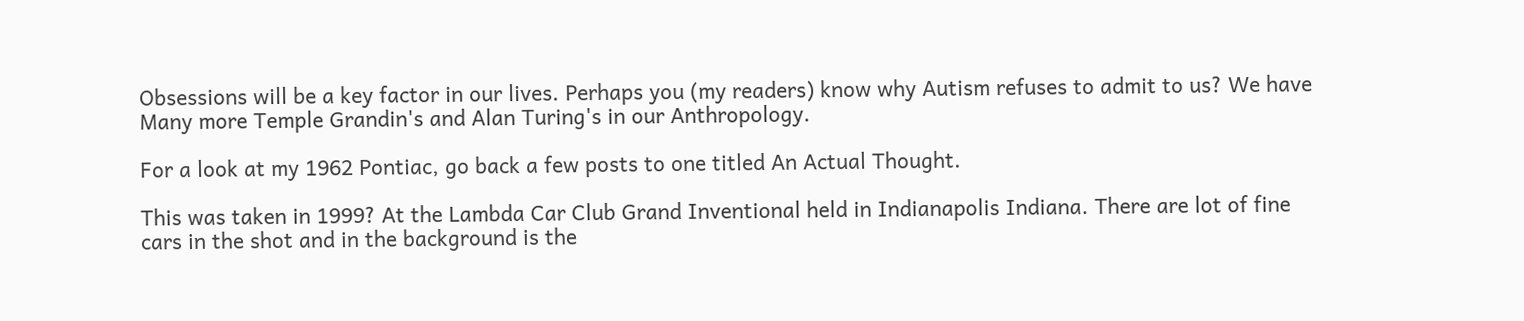Obsessions will be a key factor in our lives. Perhaps you (my readers) know why Autism refuses to admit to us? We have Many more Temple Grandin's and Alan Turing's in our Anthropology.

For a look at my 1962 Pontiac, go back a few posts to one titled An Actual Thought.

This was taken in 1999? At the Lambda Car Club Grand Inventional held in Indianapolis Indiana. There are lot of fine cars in the shot and in the background is the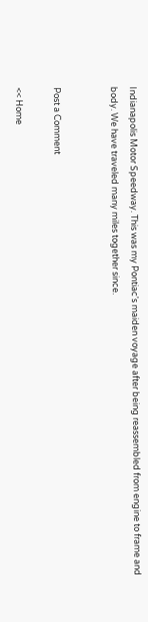Indianapolis Motor Speedway. This was my Pontiac's maiden voyage after being reassembled from engine to frame and body. We have traveled many miles together since.


Post a Comment

<< Home